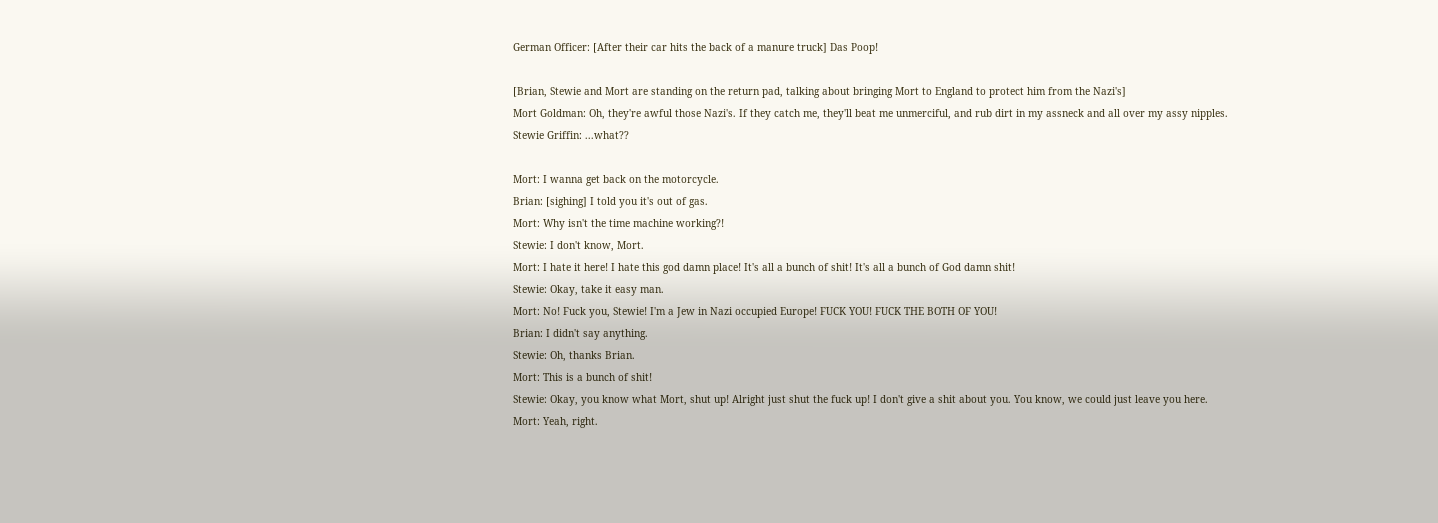German Officer: [After their car hits the back of a manure truck] Das Poop!

[Brian, Stewie and Mort are standing on the return pad, talking about bringing Mort to England to protect him from the Nazi's]
Mort Goldman: Oh, they're awful those Nazi's. If they catch me, they'll beat me unmerciful, and rub dirt in my assneck and all over my assy nipples.
Stewie Griffin: ...what??

Mort: I wanna get back on the motorcycle.
Brian: [sighing] I told you it's out of gas.
Mort: Why isn't the time machine working?!
Stewie: I don't know, Mort.
Mort: I hate it here! I hate this god damn place! It's all a bunch of shit! It's all a bunch of God damn shit!
Stewie: Okay, take it easy man.
Mort: No! Fuck you, Stewie! I'm a Jew in Nazi occupied Europe! FUCK YOU! FUCK THE BOTH OF YOU!
Brian: I didn't say anything.
Stewie: Oh, thanks Brian.
Mort: This is a bunch of shit!
Stewie: Okay, you know what Mort, shut up! Alright just shut the fuck up! I don't give a shit about you. You know, we could just leave you here.
Mort: Yeah, right.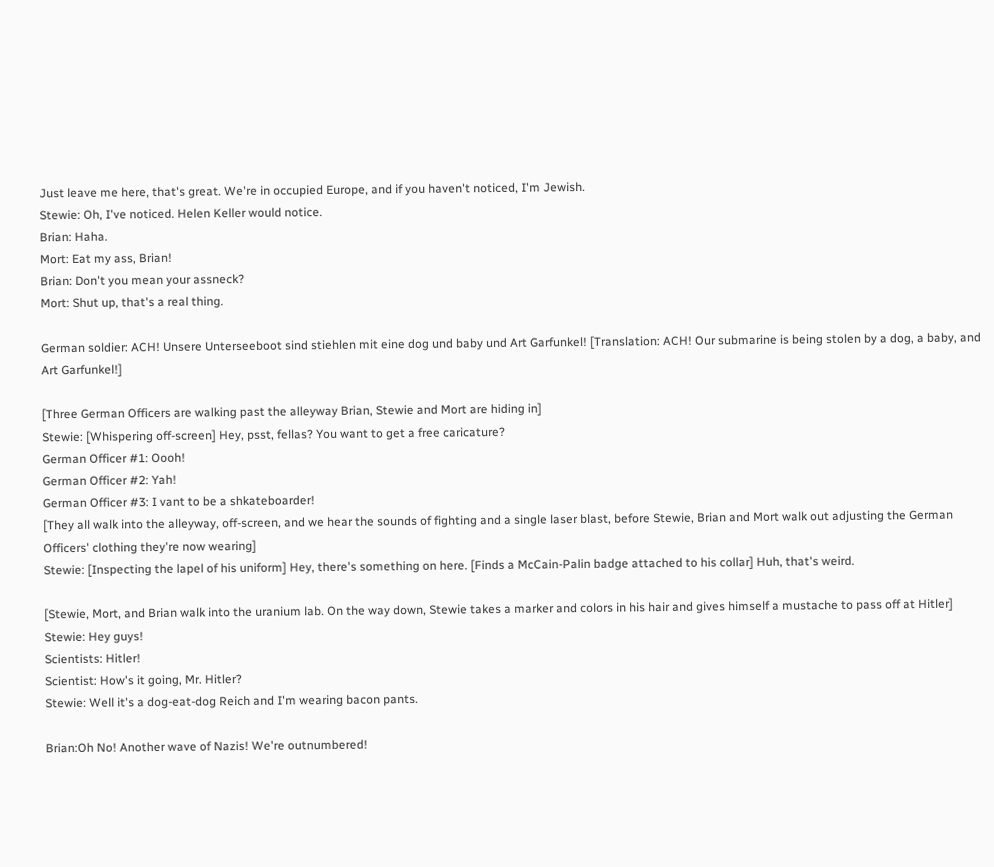Just leave me here, that's great. We're in occupied Europe, and if you haven't noticed, I'm Jewish.
Stewie: Oh, I've noticed. Helen Keller would notice.
Brian: Haha.
Mort: Eat my ass, Brian!
Brian: Don't you mean your assneck?
Mort: Shut up, that's a real thing.

German soldier: ACH! Unsere Unterseeboot sind stiehlen mit eine dog und baby und Art Garfunkel! [Translation: ACH! Our submarine is being stolen by a dog, a baby, and Art Garfunkel!]

[Three German Officers are walking past the alleyway Brian, Stewie and Mort are hiding in]
Stewie: [Whispering off-screen] Hey, psst, fellas? You want to get a free caricature?
German Officer #1: Oooh!
German Officer #2: Yah!
German Officer #3: I vant to be a shkateboarder!
[They all walk into the alleyway, off-screen, and we hear the sounds of fighting and a single laser blast, before Stewie, Brian and Mort walk out adjusting the German Officers' clothing they're now wearing]
Stewie: [Inspecting the lapel of his uniform] Hey, there's something on here. [Finds a McCain-Palin badge attached to his collar] Huh, that's weird.

[Stewie, Mort, and Brian walk into the uranium lab. On the way down, Stewie takes a marker and colors in his hair and gives himself a mustache to pass off at Hitler]
Stewie: Hey guys!
Scientists: Hitler!
Scientist: How's it going, Mr. Hitler?
Stewie: Well it's a dog-eat-dog Reich and I'm wearing bacon pants.

Brian:Oh No! Another wave of Nazis! We're outnumbered!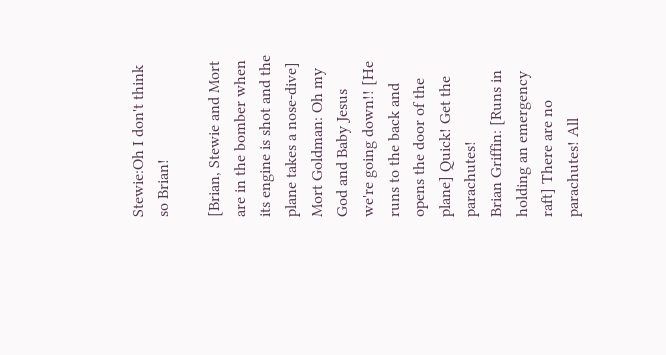Stewie:Oh I don't think so Brian!

[Brian, Stewie and Mort are in the bomber when its engine is shot and the plane takes a nose-dive]
Mort Goldman: Oh my God and Baby Jesus we're going down!! [He runs to the back and opens the door of the plane] Quick! Get the parachutes!
Brian Griffin: [Runs in holding an emergency raft] There are no parachutes! All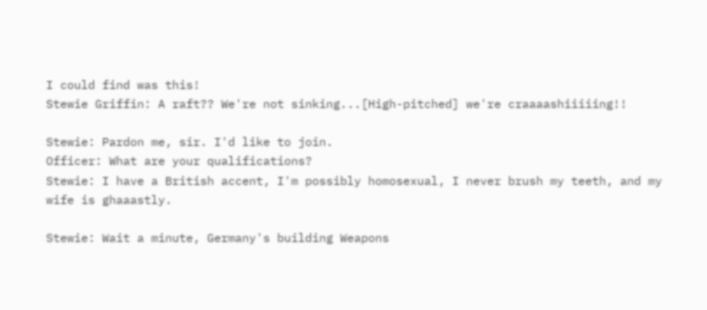I could find was this!
Stewie Griffin: A raft?? We're not sinking...[High-pitched] we're craaaashiiiiing!!

Stewie: Pardon me, sir. I'd like to join.
Officer: What are your qualifications?
Stewie: I have a British accent, I'm possibly homosexual, I never brush my teeth, and my wife is ghaaastly.

Stewie: Wait a minute, Germany's building Weapons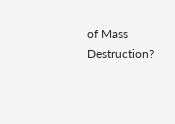of Mass Destruction?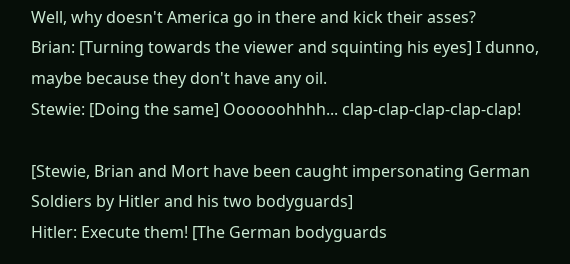Well, why doesn't America go in there and kick their asses?
Brian: [Turning towards the viewer and squinting his eyes] I dunno, maybe because they don't have any oil.
Stewie: [Doing the same] Oooooohhhh... clap-clap-clap-clap-clap!

[Stewie, Brian and Mort have been caught impersonating German Soldiers by Hitler and his two bodyguards]
Hitler: Execute them! [The German bodyguards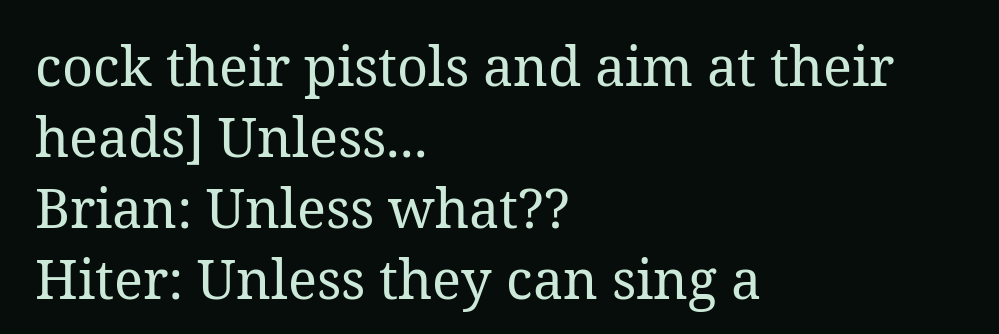cock their pistols and aim at their heads] Unless...
Brian: Unless what??
Hiter: Unless they can sing a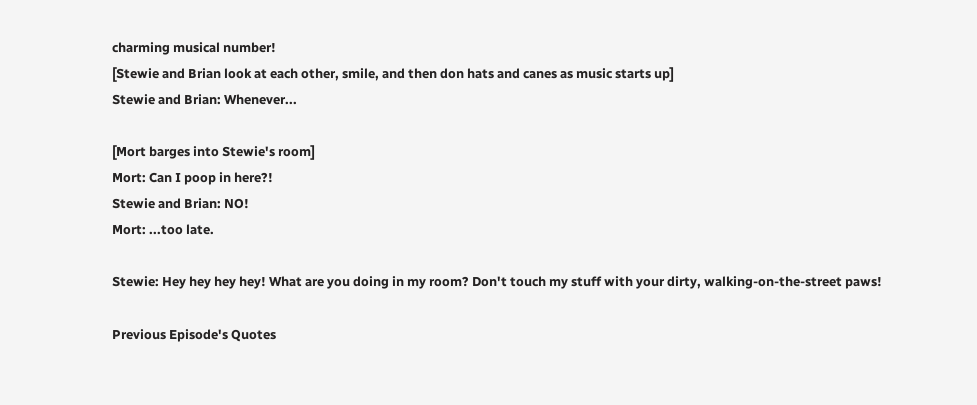charming musical number!
[Stewie and Brian look at each other, smile, and then don hats and canes as music starts up]
Stewie and Brian: Whenever...

[Mort barges into Stewie's room]
Mort: Can I poop in here?!
Stewie and Brian: NO!
Mort: ...too late.

Stewie: Hey hey hey hey! What are you doing in my room? Don't touch my stuff with your dirty, walking-on-the-street paws!

Previous Episode's Quotes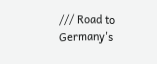/// Road to Germany's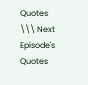Quotes \\\ Next Episode's Quotes